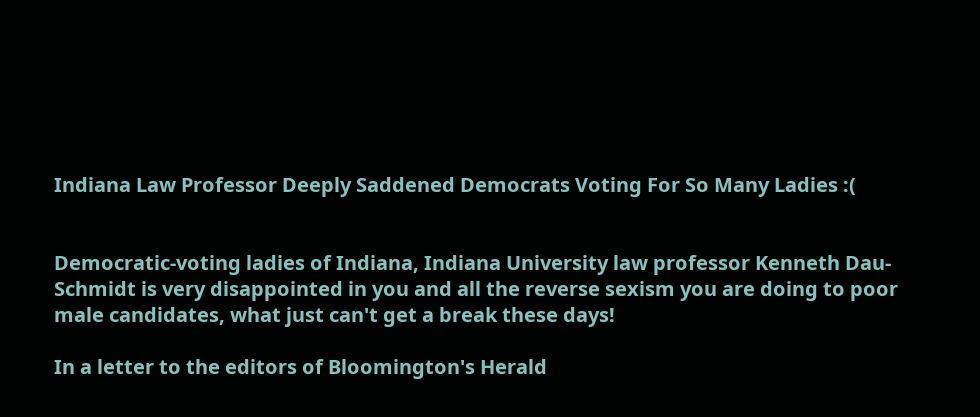Indiana Law Professor Deeply Saddened Democrats Voting For So Many Ladies :(


Democratic-voting ladies of Indiana, Indiana University law professor Kenneth Dau-Schmidt is very disappointed in you and all the reverse sexism you are doing to poor male candidates, what just can't get a break these days!

In a letter to the editors of Bloomington's Herald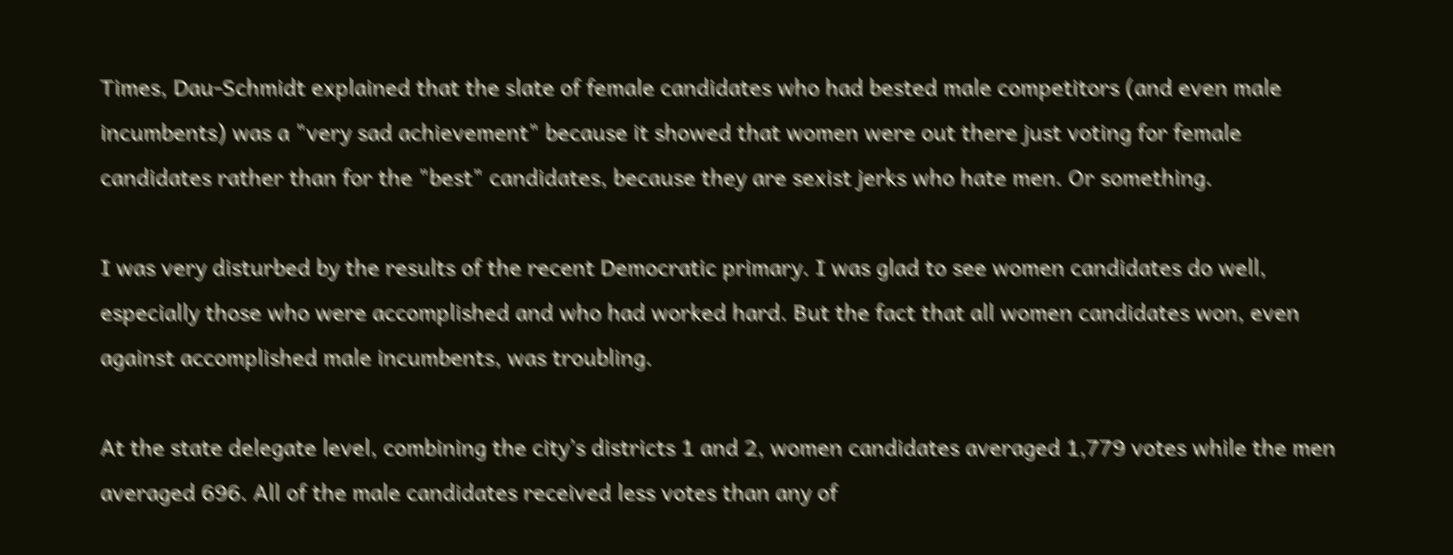Times, Dau-Schmidt explained that the slate of female candidates who had bested male competitors (and even male incumbents) was a "very sad achievement" because it showed that women were out there just voting for female candidates rather than for the "best" candidates, because they are sexist jerks who hate men. Or something.

I was very disturbed by the results of the recent Democratic primary. I was glad to see women candidates do well, especially those who were accomplished and who had worked hard. But the fact that all women candidates won, even against accomplished male incumbents, was troubling.

At the state delegate level, combining the city’s districts 1 and 2, women candidates averaged 1,779 votes while the men averaged 696. All of the male candidates received less votes than any of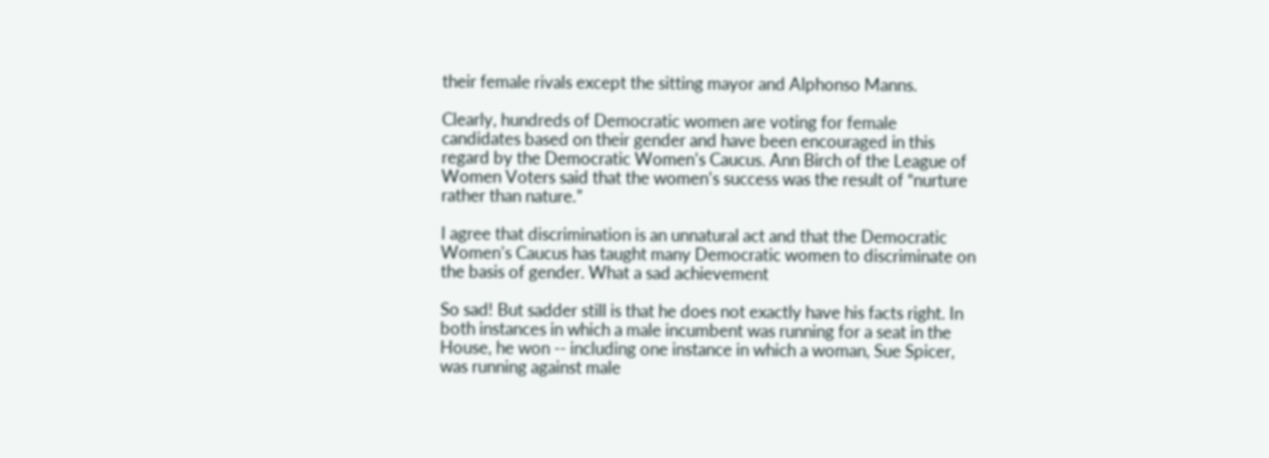their female rivals except the sitting mayor and Alphonso Manns.

Clearly, hundreds of Democratic women are voting for female candidates based on their gender and have been encouraged in this regard by the Democratic Women’s Caucus. Ann Birch of the League of Women Voters said that the women’s success was the result of “nurture rather than nature.”

I agree that discrimination is an unnatural act and that the Democratic Women’s Caucus has taught many Democratic women to discriminate on the basis of gender. What a sad achievement

So sad! But sadder still is that he does not exactly have his facts right. In both instances in which a male incumbent was running for a seat in the House, he won -- including one instance in which a woman, Sue Spicer, was running against male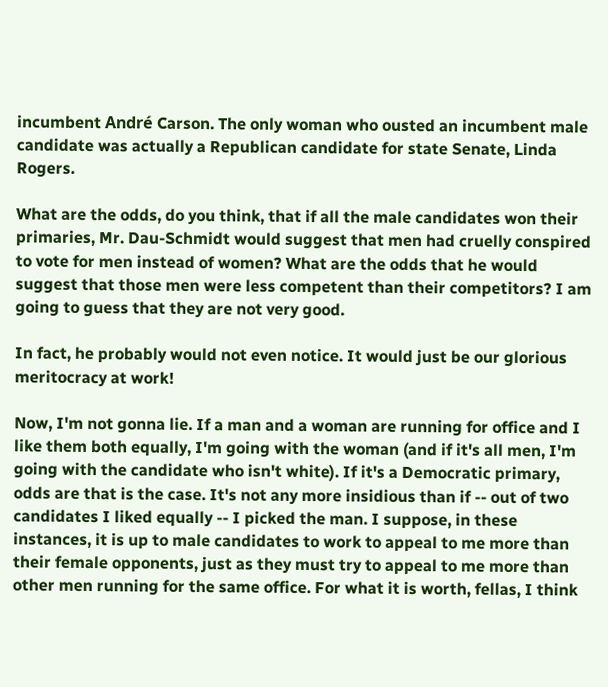incumbent André Carson. The only woman who ousted an incumbent male candidate was actually a Republican candidate for state Senate, Linda Rogers.

What are the odds, do you think, that if all the male candidates won their primaries, Mr. Dau-Schmidt would suggest that men had cruelly conspired to vote for men instead of women? What are the odds that he would suggest that those men were less competent than their competitors? I am going to guess that they are not very good.

In fact, he probably would not even notice. It would just be our glorious meritocracy at work!

Now, I'm not gonna lie. If a man and a woman are running for office and I like them both equally, I'm going with the woman (and if it's all men, I'm going with the candidate who isn't white). If it's a Democratic primary, odds are that is the case. It's not any more insidious than if -- out of two candidates I liked equally -- I picked the man. I suppose, in these instances, it is up to male candidates to work to appeal to me more than their female opponents, just as they must try to appeal to me more than other men running for the same office. For what it is worth, fellas, I think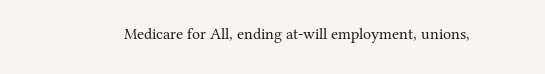Medicare for All, ending at-will employment, unions,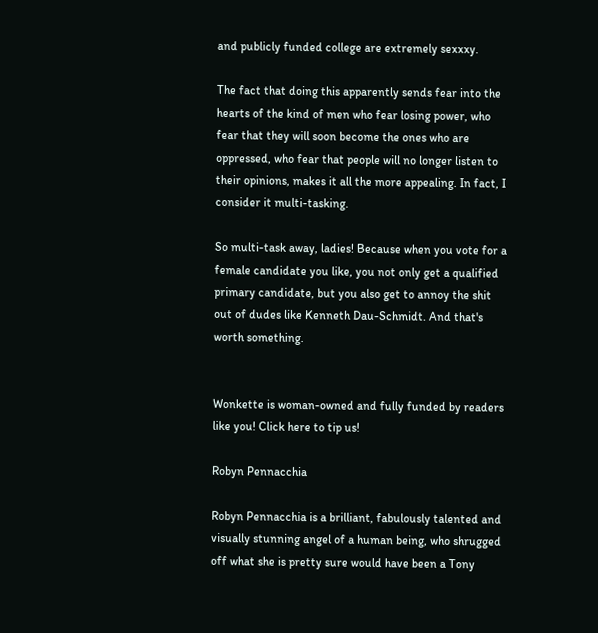and publicly funded college are extremely sexxxy.

The fact that doing this apparently sends fear into the hearts of the kind of men who fear losing power, who fear that they will soon become the ones who are oppressed, who fear that people will no longer listen to their opinions, makes it all the more appealing. In fact, I consider it multi-tasking.

So multi-task away, ladies! Because when you vote for a female candidate you like, you not only get a qualified primary candidate, but you also get to annoy the shit out of dudes like Kenneth Dau-Schmidt. And that's worth something.


Wonkette is woman-owned and fully funded by readers like you! Click here to tip us!

Robyn Pennacchia

Robyn Pennacchia is a brilliant, fabulously talented and visually stunning angel of a human being, who shrugged off what she is pretty sure would have been a Tony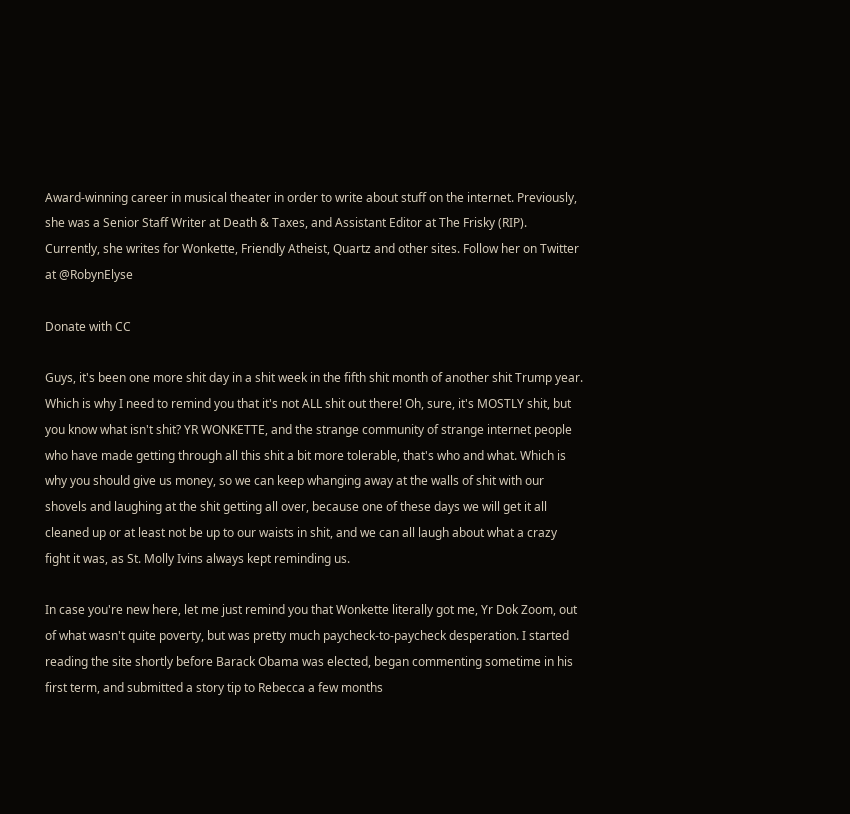Award-winning career in musical theater in order to write about stuff on the internet. Previously, she was a Senior Staff Writer at Death & Taxes, and Assistant Editor at The Frisky (RIP). Currently, she writes for Wonkette, Friendly Atheist, Quartz and other sites. Follow her on Twitter at @RobynElyse

Donate with CC

Guys, it's been one more shit day in a shit week in the fifth shit month of another shit Trump year. Which is why I need to remind you that it's not ALL shit out there! Oh, sure, it's MOSTLY shit, but you know what isn't shit? YR WONKETTE, and the strange community of strange internet people who have made getting through all this shit a bit more tolerable, that's who and what. Which is why you should give us money, so we can keep whanging away at the walls of shit with our shovels and laughing at the shit getting all over, because one of these days we will get it all cleaned up or at least not be up to our waists in shit, and we can all laugh about what a crazy fight it was, as St. Molly Ivins always kept reminding us.

In case you're new here, let me just remind you that Wonkette literally got me, Yr Dok Zoom, out of what wasn't quite poverty, but was pretty much paycheck-to-paycheck desperation. I started reading the site shortly before Barack Obama was elected, began commenting sometime in his first term, and submitted a story tip to Rebecca a few months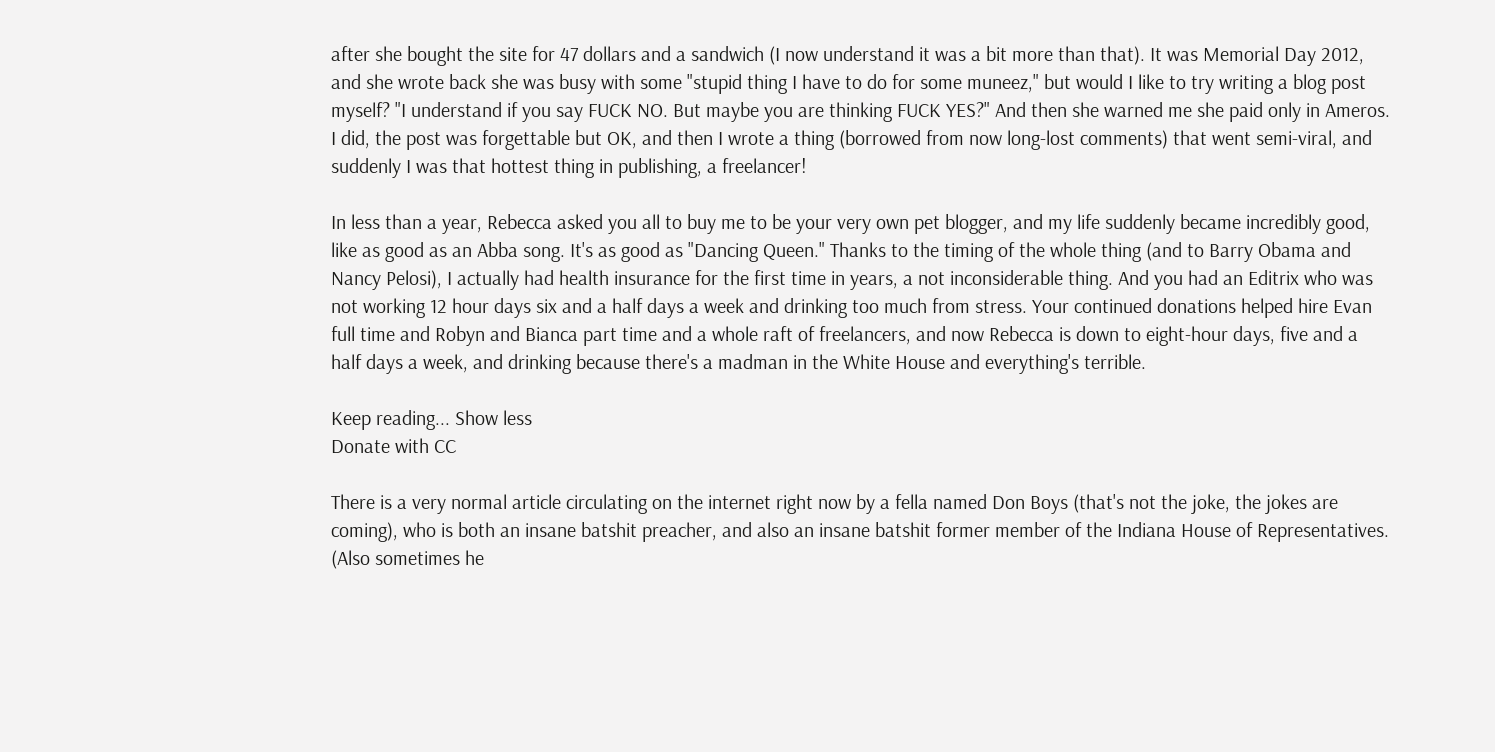after she bought the site for 47 dollars and a sandwich (I now understand it was a bit more than that). It was Memorial Day 2012, and she wrote back she was busy with some "stupid thing I have to do for some muneez," but would I like to try writing a blog post myself? "I understand if you say FUCK NO. But maybe you are thinking FUCK YES?" And then she warned me she paid only in Ameros. I did, the post was forgettable but OK, and then I wrote a thing (borrowed from now long-lost comments) that went semi-viral, and suddenly I was that hottest thing in publishing, a freelancer!

In less than a year, Rebecca asked you all to buy me to be your very own pet blogger, and my life suddenly became incredibly good, like as good as an Abba song. It's as good as "Dancing Queen." Thanks to the timing of the whole thing (and to Barry Obama and Nancy Pelosi), I actually had health insurance for the first time in years, a not inconsiderable thing. And you had an Editrix who was not working 12 hour days six and a half days a week and drinking too much from stress. Your continued donations helped hire Evan full time and Robyn and Bianca part time and a whole raft of freelancers, and now Rebecca is down to eight-hour days, five and a half days a week, and drinking because there's a madman in the White House and everything's terrible.

Keep reading... Show less
Donate with CC

There is a very normal article circulating on the internet right now by a fella named Don Boys (that's not the joke, the jokes are coming), who is both an insane batshit preacher, and also an insane batshit former member of the Indiana House of Representatives. (Also sometimes he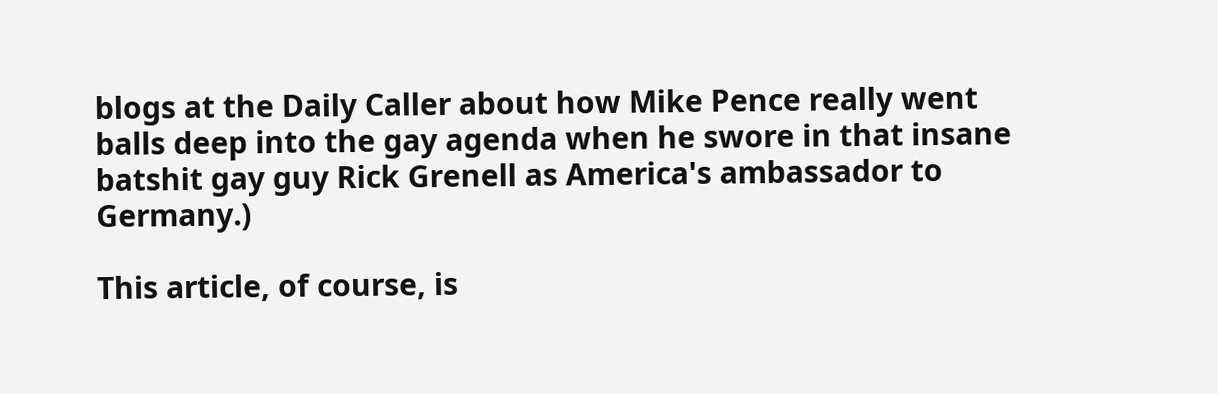blogs at the Daily Caller about how Mike Pence really went balls deep into the gay agenda when he swore in that insane batshit gay guy Rick Grenell as America's ambassador to Germany.)

This article, of course, is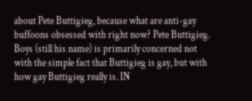about Pete Buttigieg, because what are anti-gay buffoons obsessed with right now? Pete Buttigieg. Boys (still his name) is primarily concerned not with the simple fact that Buttigieg is gay, but with how gay Buttigieg really is. IN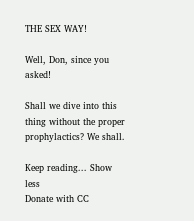THE SEX WAY!

Well, Don, since you asked!

Shall we dive into this thing without the proper prophylactics? We shall.

Keep reading... Show less
Donate with CC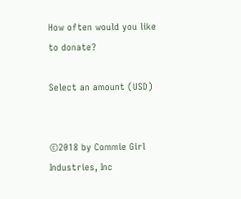How often would you like to donate?

Select an amount (USD)


©2018 by Commie Girl Industries, Inc